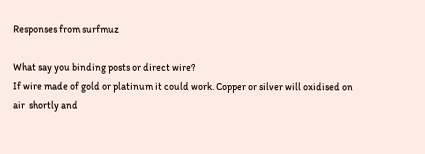Responses from surfmuz

What say you binding posts or direct wire?
If wire made of gold or platinum it could work. Copper or silver will oxidised on air  shortly and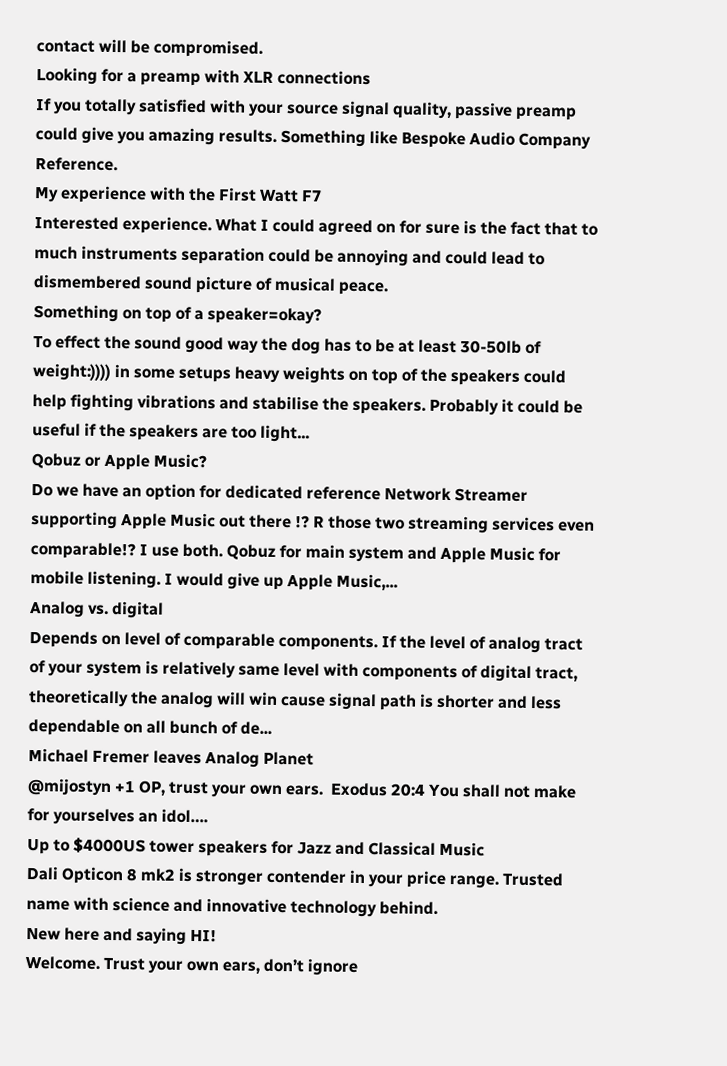contact will be compromised.
Looking for a preamp with XLR connections
If you totally satisfied with your source signal quality, passive preamp could give you amazing results. Something like Bespoke Audio Company Reference.
My experience with the First Watt F7
Interested experience. What I could agreed on for sure is the fact that to much instruments separation could be annoying and could lead to dismembered sound picture of musical peace.
Something on top of a speaker=okay?
To effect the sound good way the dog has to be at least 30-50lb of weight:)))) in some setups heavy weights on top of the speakers could help fighting vibrations and stabilise the speakers. Probably it could be useful if the speakers are too light...
Qobuz or Apple Music?
Do we have an option for dedicated reference Network Streamer supporting Apple Music out there !? R those two streaming services even comparable!? I use both. Qobuz for main system and Apple Music for mobile listening. I would give up Apple Music,...
Analog vs. digital
Depends on level of comparable components. If the level of analog tract of your system is relatively same level with components of digital tract, theoretically the analog will win cause signal path is shorter and less dependable on all bunch of de...
Michael Fremer leaves Analog Planet
@mijostyn +1 OP, trust your own ears.  Exodus 20:4 You shall not make for yourselves an idol….
Up to $4000US tower speakers for Jazz and Classical Music
Dali Opticon 8 mk2 is stronger contender in your price range. Trusted name with science and innovative technology behind.
New here and saying HI!
Welcome. Trust your own ears, don’t ignore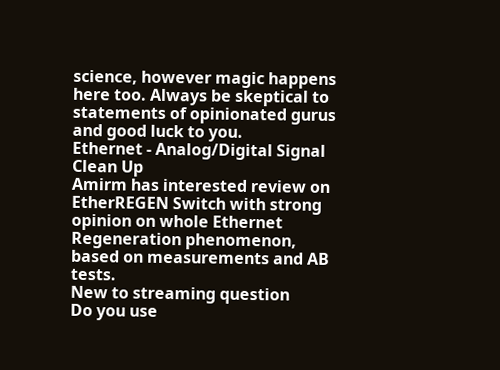science, however magic happens here too. Always be skeptical to statements of opinionated gurus and good luck to you.
Ethernet - Analog/Digital Signal Clean Up
Amirm has interested review on EtherREGEN Switch with strong opinion on whole Ethernet Regeneration phenomenon, based on measurements and AB tests.
New to streaming question
Do you use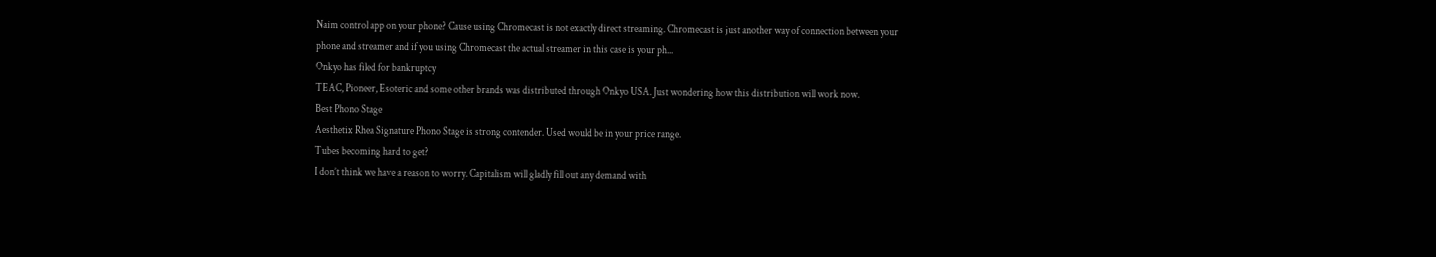Naim control app on your phone? Cause using Chromecast is not exactly direct streaming. Chromecast is just another way of connection between your phone and streamer and if you using Chromecast the actual streamer in this case is your ph...
Onkyo has filed for bankruptcy
TEAC, Pioneer, Esoteric and some other brands was distributed through Onkyo USA. Just wondering how this distribution will work now.
Best Phono Stage
Aesthetix Rhea Signature Phono Stage is strong contender. Used would be in your price range.
Tubes becoming hard to get?
I don’t think we have a reason to worry. Capitalism will gladly fill out any demand with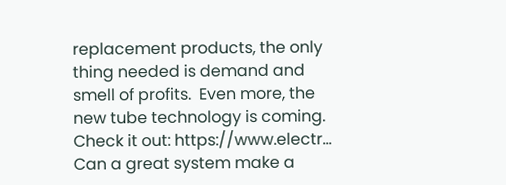replacement products, the only thing needed is demand and smell of profits.  Even more, the new tube technology is coming. Check it out: https://www.electr...
Can a great system make a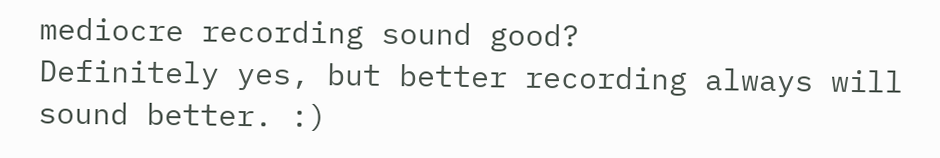mediocre recording sound good?
Definitely yes, but better recording always will sound better. :)